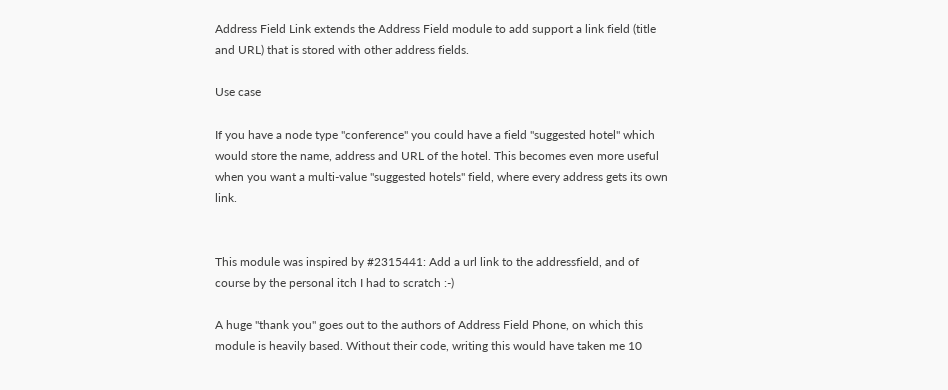Address Field Link extends the Address Field module to add support a link field (title and URL) that is stored with other address fields.

Use case

If you have a node type "conference" you could have a field "suggested hotel" which would store the name, address and URL of the hotel. This becomes even more useful when you want a multi-value "suggested hotels" field, where every address gets its own link.


This module was inspired by #2315441: Add a url link to the addressfield, and of course by the personal itch I had to scratch :-)

A huge "thank you" goes out to the authors of Address Field Phone, on which this module is heavily based. Without their code, writing this would have taken me 10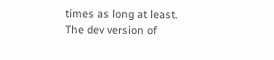times as long at least. The dev version of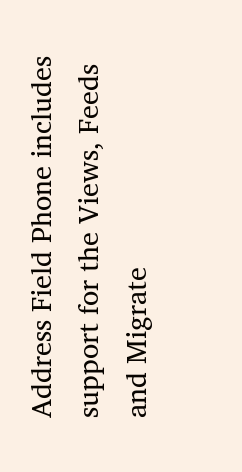Address Field Phone includes support for the Views, Feeds and Migrate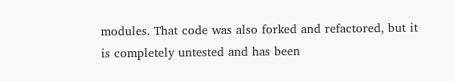modules. That code was also forked and refactored, but it is completely untested and has been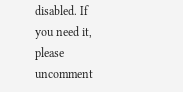disabled. If you need it, please uncomment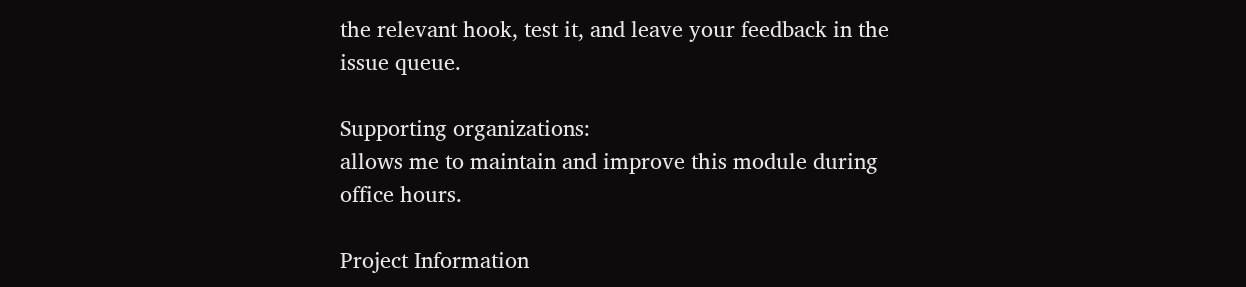the relevant hook, test it, and leave your feedback in the issue queue.

Supporting organizations:
allows me to maintain and improve this module during office hours.

Project Information